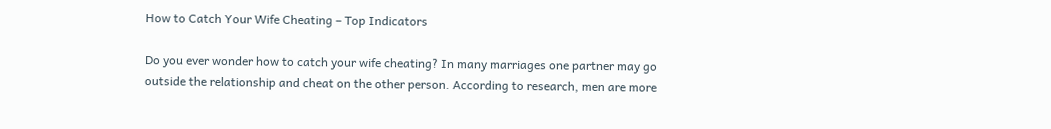How to Catch Your Wife Cheating – Top Indicators

Do you ever wonder how to catch your wife cheating? In many marriages one partner may go outside the relationship and cheat on the other person. According to research, men are more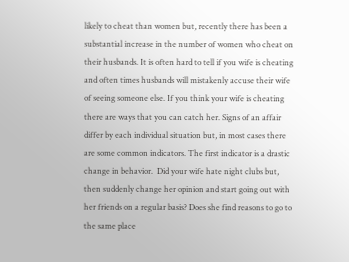likely to cheat than women but, recently there has been a substantial increase in the number of women who cheat on their husbands. It is often hard to tell if you wife is cheating and often times husbands will mistakenly accuse their wife of seeing someone else. If you think your wife is cheating there are ways that you can catch her. Signs of an affair differ by each individual situation but, in most cases there are some common indicators. The first indicator is a drastic change in behavior.  Did your wife hate night clubs but, then suddenly change her opinion and start going out with her friends on a regular basis? Does she find reasons to go to the same place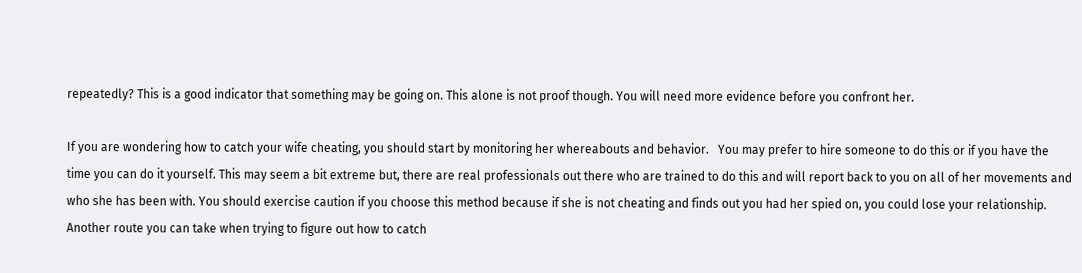repeatedly? This is a good indicator that something may be going on. This alone is not proof though. You will need more evidence before you confront her.

If you are wondering how to catch your wife cheating, you should start by monitoring her whereabouts and behavior.   You may prefer to hire someone to do this or if you have the time you can do it yourself. This may seem a bit extreme but, there are real professionals out there who are trained to do this and will report back to you on all of her movements and who she has been with. You should exercise caution if you choose this method because if she is not cheating and finds out you had her spied on, you could lose your relationship. Another route you can take when trying to figure out how to catch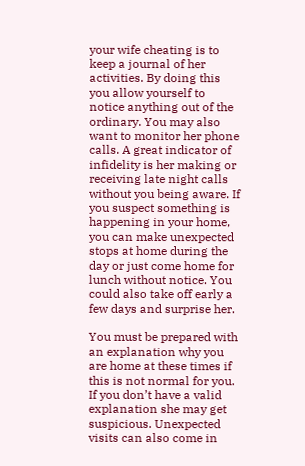your wife cheating is to keep a journal of her activities. By doing this you allow yourself to notice anything out of the ordinary. You may also want to monitor her phone calls. A great indicator of infidelity is her making or receiving late night calls without you being aware. If you suspect something is happening in your home, you can make unexpected stops at home during the day or just come home for lunch without notice. You could also take off early a few days and surprise her.

You must be prepared with an explanation why you are home at these times if this is not normal for you. If you don’t have a valid explanation she may get suspicious. Unexpected visits can also come in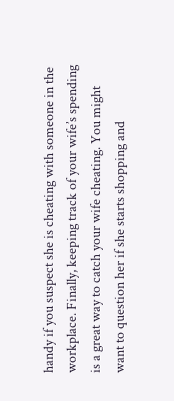handy if you suspect she is cheating with someone in the workplace. Finally, keeping track of your wife’s spending is a great way to catch your wife cheating. You might want to question her if she starts shopping and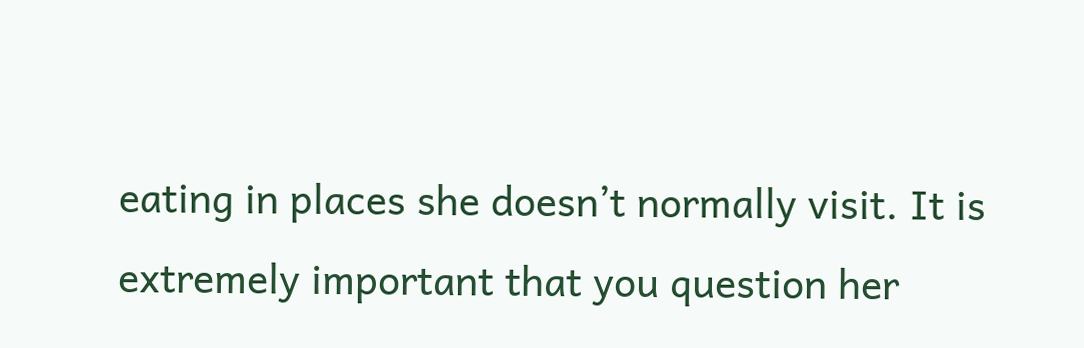eating in places she doesn’t normally visit. It is extremely important that you question her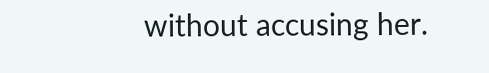without accusing her.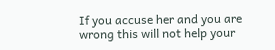If you accuse her and you are wrong this will not help your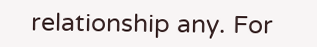relationship any. For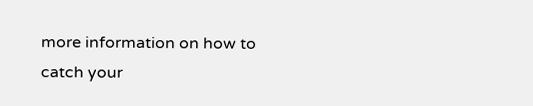more information on how to catch your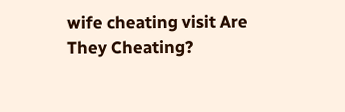wife cheating visit Are They Cheating?